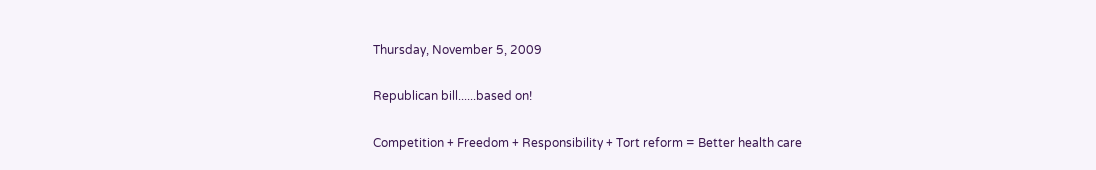Thursday, November 5, 2009

Republican bill......based on!

Competition + Freedom + Responsibility + Tort reform = Better health care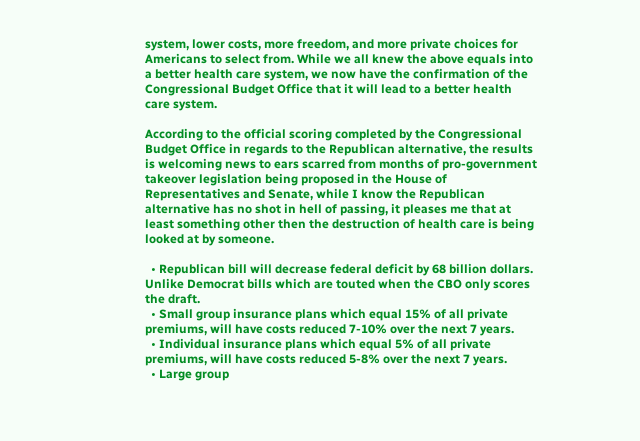system, lower costs, more freedom, and more private choices for Americans to select from. While we all knew the above equals into a better health care system, we now have the confirmation of the Congressional Budget Office that it will lead to a better health care system.

According to the official scoring completed by the Congressional Budget Office in regards to the Republican alternative, the results is welcoming news to ears scarred from months of pro-government takeover legislation being proposed in the House of Representatives and Senate, while I know the Republican alternative has no shot in hell of passing, it pleases me that at least something other then the destruction of health care is being looked at by someone.

  • Republican bill will decrease federal deficit by 68 billion dollars. Unlike Democrat bills which are touted when the CBO only scores the draft.
  • Small group insurance plans which equal 15% of all private premiums, will have costs reduced 7-10% over the next 7 years.
  • Individual insurance plans which equal 5% of all private premiums, will have costs reduced 5-8% over the next 7 years.
  • Large group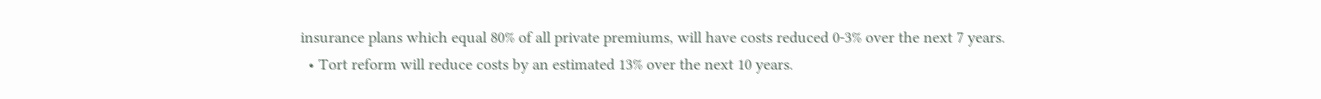insurance plans which equal 80% of all private premiums, will have costs reduced 0-3% over the next 7 years.
  • Tort reform will reduce costs by an estimated 13% over the next 10 years.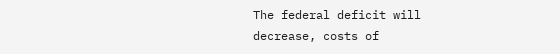The federal deficit will decrease, costs of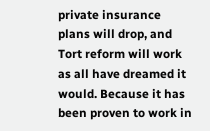private insurance plans will drop, and Tort reform will work as all have dreamed it would. Because it has been proven to work in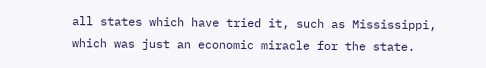all states which have tried it, such as Mississippi, which was just an economic miracle for the state.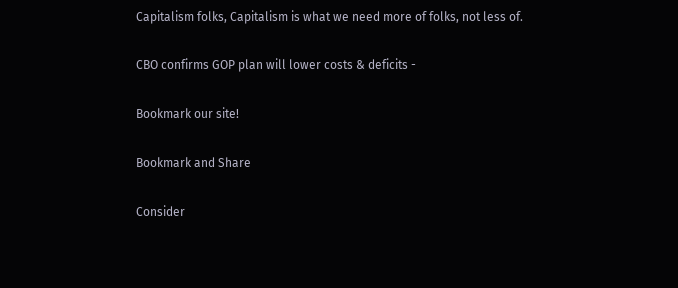Capitalism folks, Capitalism is what we need more of folks, not less of.

CBO confirms GOP plan will lower costs & deficits -

Bookmark our site!

Bookmark and Share

Consider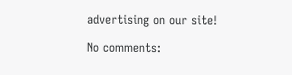advertising on our site!

No comments: